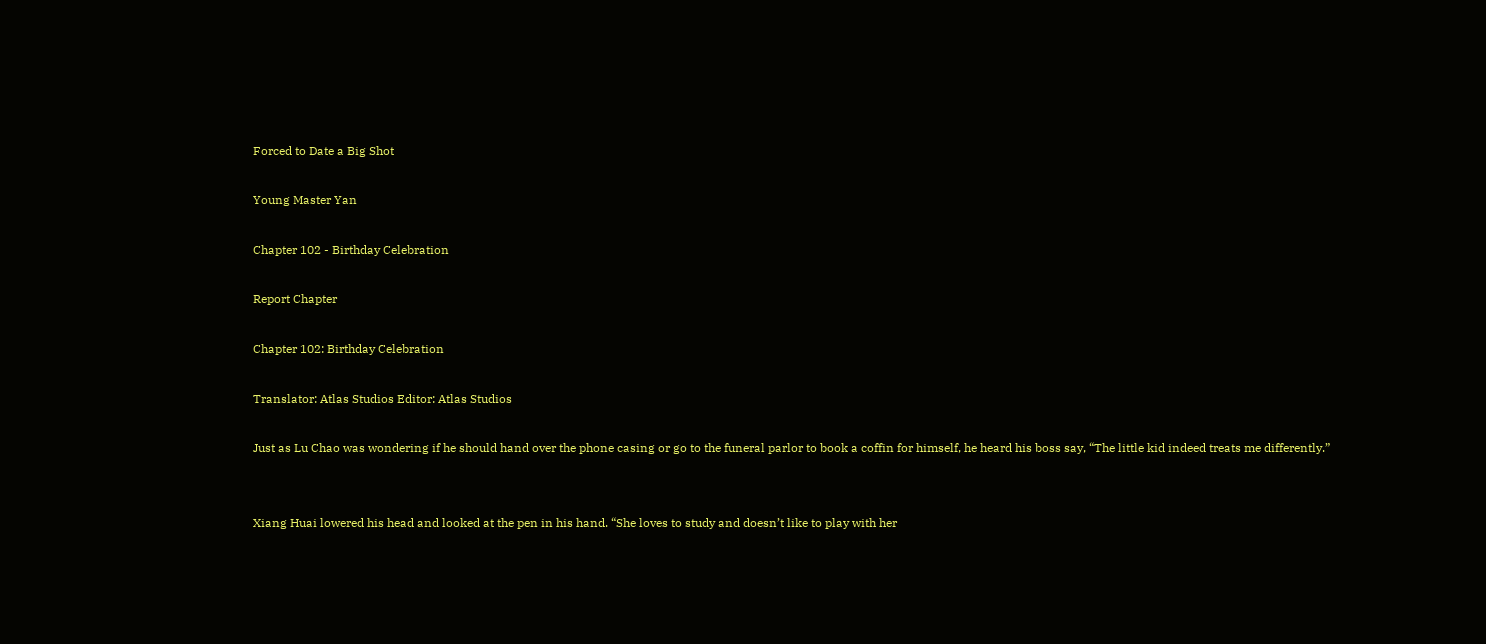Forced to Date a Big Shot

Young Master Yan

Chapter 102 - Birthday Celebration

Report Chapter

Chapter 102: Birthday Celebration

Translator: Atlas Studios Editor: Atlas Studios

Just as Lu Chao was wondering if he should hand over the phone casing or go to the funeral parlor to book a coffin for himself, he heard his boss say, “The little kid indeed treats me differently.”


Xiang Huai lowered his head and looked at the pen in his hand. “She loves to study and doesn’t like to play with her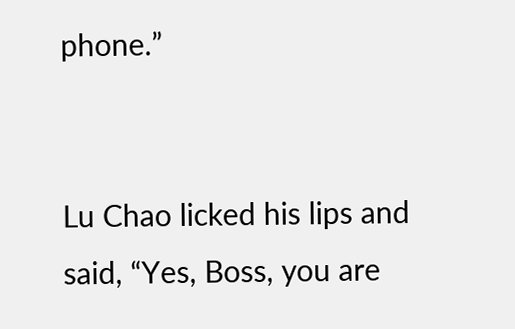phone.”


Lu Chao licked his lips and said, “Yes, Boss, you are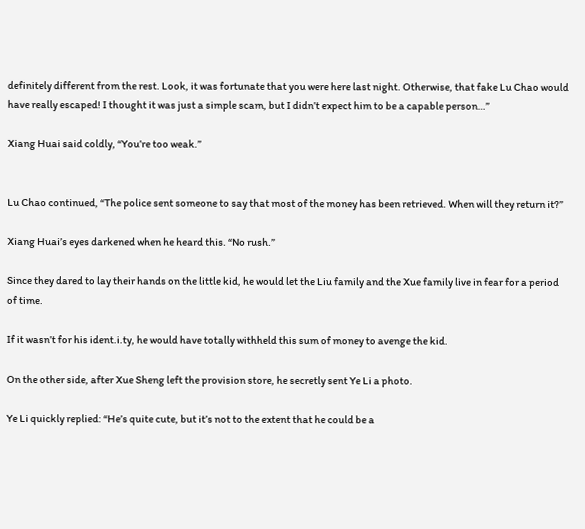definitely different from the rest. Look, it was fortunate that you were here last night. Otherwise, that fake Lu Chao would have really escaped! I thought it was just a simple scam, but I didn’t expect him to be a capable person…”

Xiang Huai said coldly, “You’re too weak.”


Lu Chao continued, “The police sent someone to say that most of the money has been retrieved. When will they return it?”

Xiang Huai’s eyes darkened when he heard this. “No rush.”

Since they dared to lay their hands on the little kid, he would let the Liu family and the Xue family live in fear for a period of time.

If it wasn’t for his ident.i.ty, he would have totally withheld this sum of money to avenge the kid.

On the other side, after Xue Sheng left the provision store, he secretly sent Ye Li a photo.

Ye Li quickly replied: “He’s quite cute, but it’s not to the extent that he could be a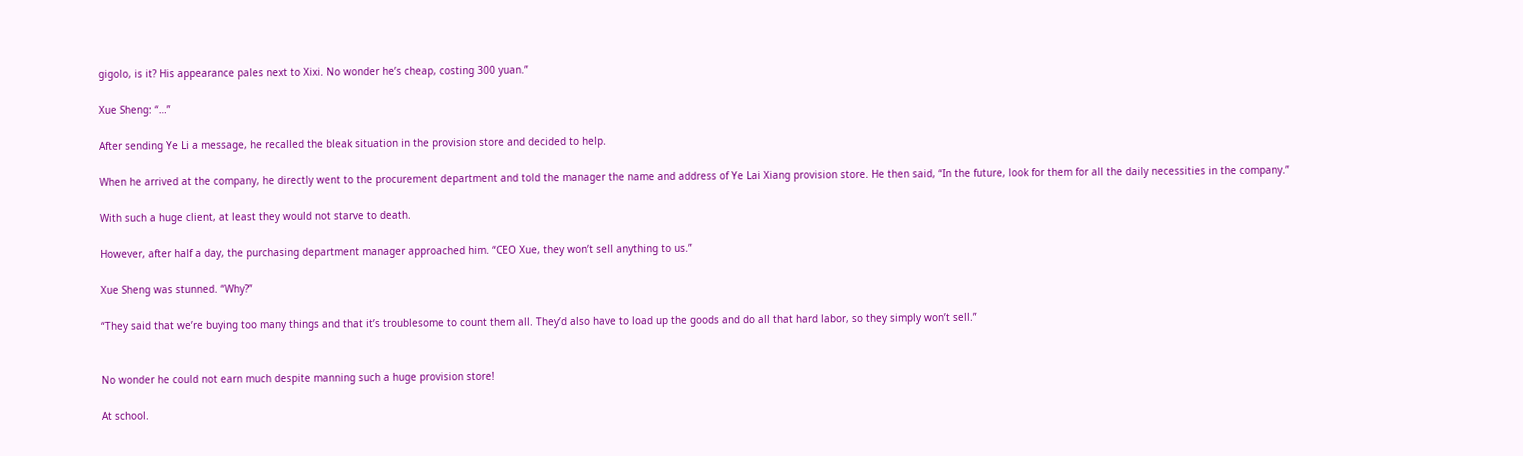gigolo, is it? His appearance pales next to Xixi. No wonder he’s cheap, costing 300 yuan.”

Xue Sheng: “…”

After sending Ye Li a message, he recalled the bleak situation in the provision store and decided to help.

When he arrived at the company, he directly went to the procurement department and told the manager the name and address of Ye Lai Xiang provision store. He then said, “In the future, look for them for all the daily necessities in the company.”

With such a huge client, at least they would not starve to death.

However, after half a day, the purchasing department manager approached him. “CEO Xue, they won’t sell anything to us.”

Xue Sheng was stunned. “Why?”

“They said that we’re buying too many things and that it’s troublesome to count them all. They’d also have to load up the goods and do all that hard labor, so they simply won’t sell.”


No wonder he could not earn much despite manning such a huge provision store!

At school.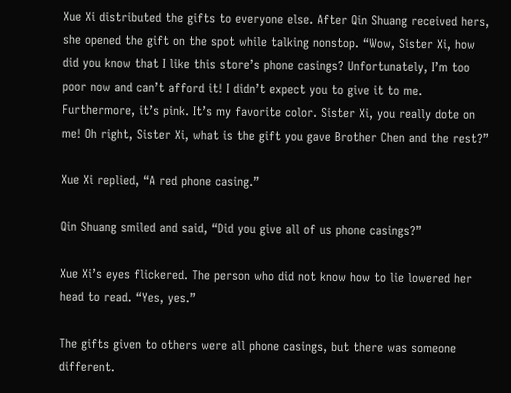Xue Xi distributed the gifts to everyone else. After Qin Shuang received hers, she opened the gift on the spot while talking nonstop. “Wow, Sister Xi, how did you know that I like this store’s phone casings? Unfortunately, I’m too poor now and can’t afford it! I didn’t expect you to give it to me. Furthermore, it’s pink. It’s my favorite color. Sister Xi, you really dote on me! Oh right, Sister Xi, what is the gift you gave Brother Chen and the rest?”

Xue Xi replied, “A red phone casing.”

Qin Shuang smiled and said, “Did you give all of us phone casings?”

Xue Xi’s eyes flickered. The person who did not know how to lie lowered her head to read. “Yes, yes.”

The gifts given to others were all phone casings, but there was someone different.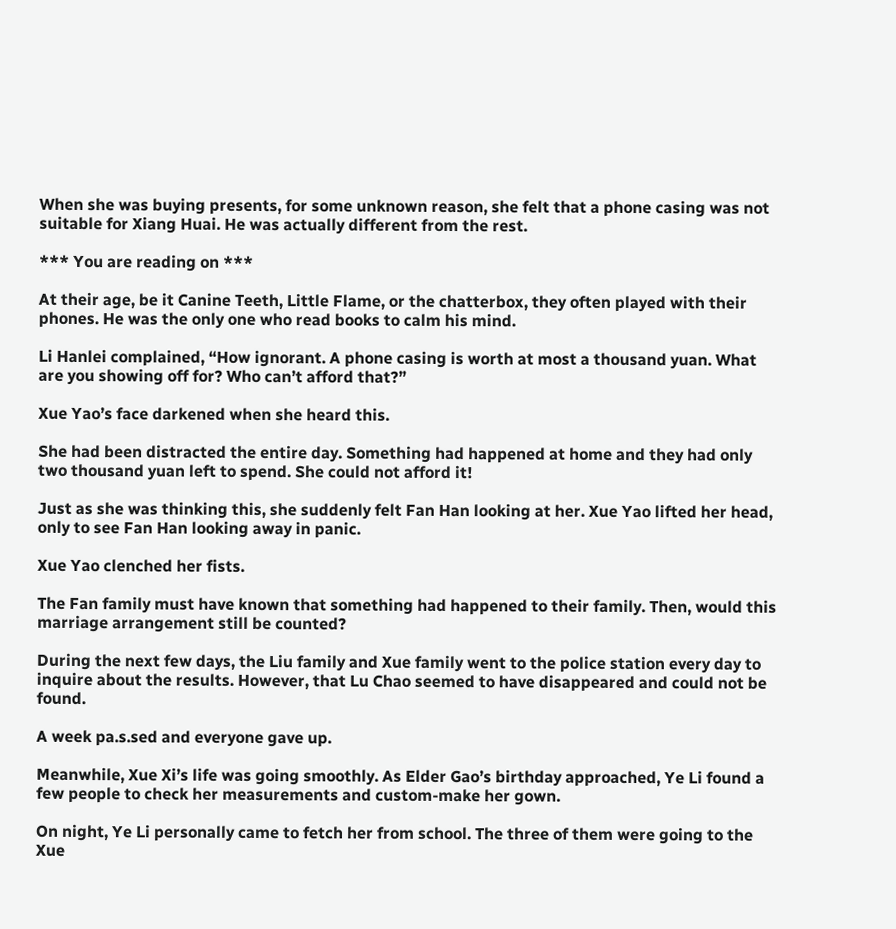When she was buying presents, for some unknown reason, she felt that a phone casing was not suitable for Xiang Huai. He was actually different from the rest.

*** You are reading on ***

At their age, be it Canine Teeth, Little Flame, or the chatterbox, they often played with their phones. He was the only one who read books to calm his mind.

Li Hanlei complained, “How ignorant. A phone casing is worth at most a thousand yuan. What are you showing off for? Who can’t afford that?”

Xue Yao’s face darkened when she heard this.

She had been distracted the entire day. Something had happened at home and they had only two thousand yuan left to spend. She could not afford it!

Just as she was thinking this, she suddenly felt Fan Han looking at her. Xue Yao lifted her head, only to see Fan Han looking away in panic.

Xue Yao clenched her fists.

The Fan family must have known that something had happened to their family. Then, would this marriage arrangement still be counted?

During the next few days, the Liu family and Xue family went to the police station every day to inquire about the results. However, that Lu Chao seemed to have disappeared and could not be found.

A week pa.s.sed and everyone gave up.

Meanwhile, Xue Xi’s life was going smoothly. As Elder Gao’s birthday approached, Ye Li found a few people to check her measurements and custom-make her gown.

On night, Ye Li personally came to fetch her from school. The three of them were going to the Xue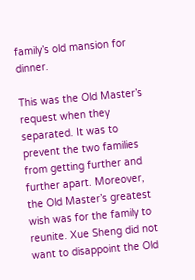family’s old mansion for dinner.

This was the Old Master’s request when they separated. It was to prevent the two families from getting further and further apart. Moreover, the Old Master’s greatest wish was for the family to reunite. Xue Sheng did not want to disappoint the Old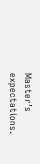Master’s expectations.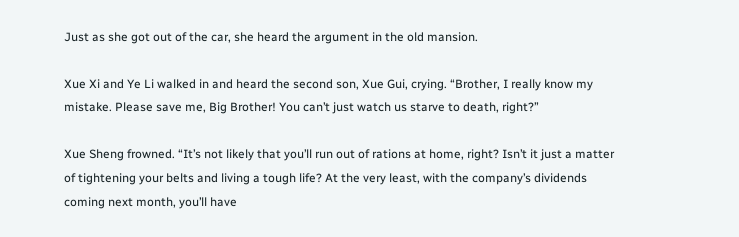Just as she got out of the car, she heard the argument in the old mansion.

Xue Xi and Ye Li walked in and heard the second son, Xue Gui, crying. “Brother, I really know my mistake. Please save me, Big Brother! You can’t just watch us starve to death, right?”

Xue Sheng frowned. “It’s not likely that you’ll run out of rations at home, right? Isn’t it just a matter of tightening your belts and living a tough life? At the very least, with the company’s dividends coming next month, you’ll have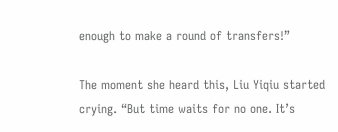enough to make a round of transfers!”

The moment she heard this, Liu Yiqiu started crying. “But time waits for no one. It’s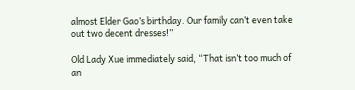almost Elder Gao’s birthday. Our family can’t even take out two decent dresses!”

Old Lady Xue immediately said, “That isn’t too much of an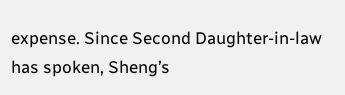expense. Since Second Daughter-in-law has spoken, Sheng’s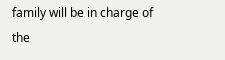family will be in charge of the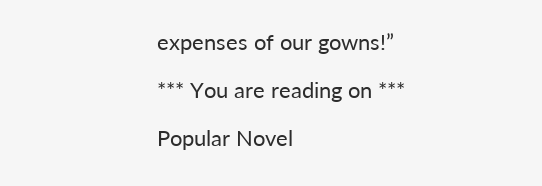expenses of our gowns!”

*** You are reading on ***

Popular Novel